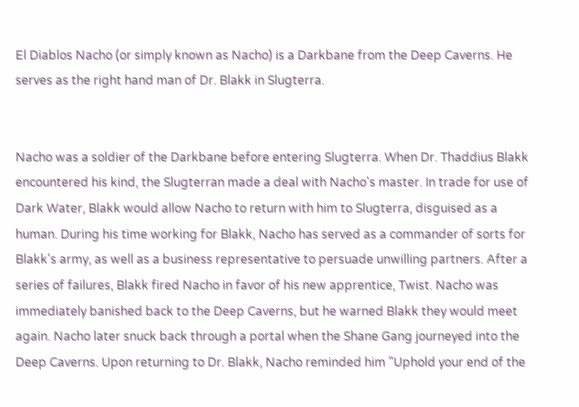El Diablos Nacho (or simply known as Nacho) is a Darkbane from the Deep Caverns. He serves as the right hand man of Dr. Blakk in Slugterra.


Nacho was a soldier of the Darkbane before entering Slugterra. When Dr. Thaddius Blakk encountered his kind, the Slugterran made a deal with Nacho's master. In trade for use of Dark Water, Blakk would allow Nacho to return with him to Slugterra, disguised as a human. During his time working for Blakk, Nacho has served as a commander of sorts for Blakk's army, as well as a business representative to persuade unwilling partners. After a series of failures, Blakk fired Nacho in favor of his new apprentice, Twist. Nacho was immediately banished back to the Deep Caverns, but he warned Blakk they would meet again. Nacho later snuck back through a portal when the Shane Gang journeyed into the Deep Caverns. Upon returning to Dr. Blakk, Nacho reminded him "Uphold your end of the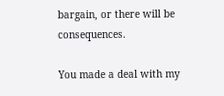bargain, or there will be consequences.

You made a deal with my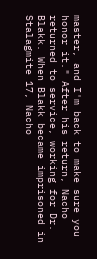master, and I'm back to make sure you honor it." After his return, Nacho returned to service, working for Dr. Blakk. When Blakk became imprisoned in Stalagmite 17, Nacho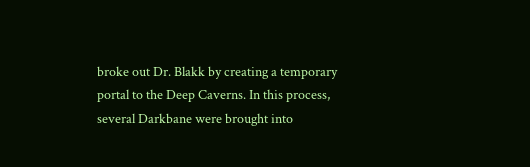broke out Dr. Blakk by creating a temporary portal to the Deep Caverns. In this process, several Darkbane were brought into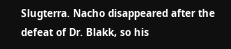Slugterra. Nacho disappeared after the defeat of Dr. Blakk, so his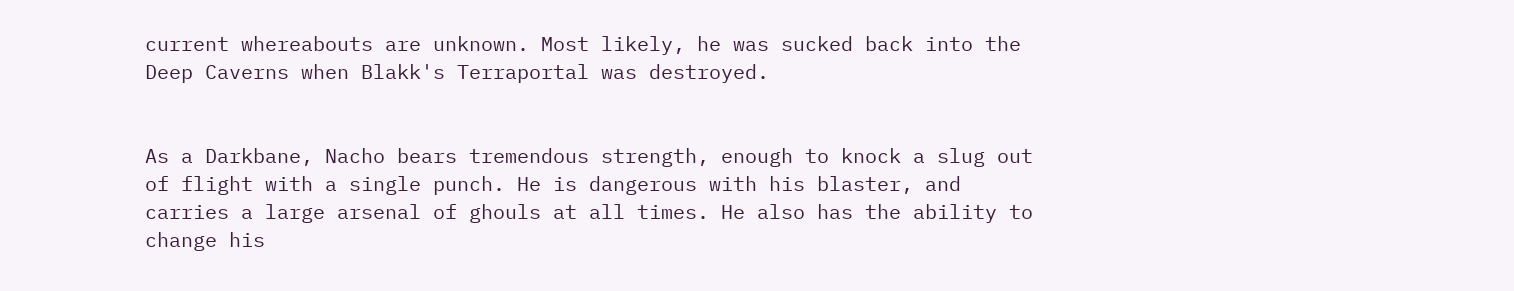current whereabouts are unknown. Most likely, he was sucked back into the Deep Caverns when Blakk's Terraportal was destroyed.


As a Darkbane, Nacho bears tremendous strength, enough to knock a slug out of flight with a single punch. He is dangerous with his blaster, and carries a large arsenal of ghouls at all times. He also has the ability to change his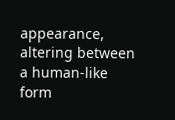appearance, altering between a human-like form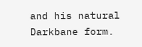and his natural Darkbane form.